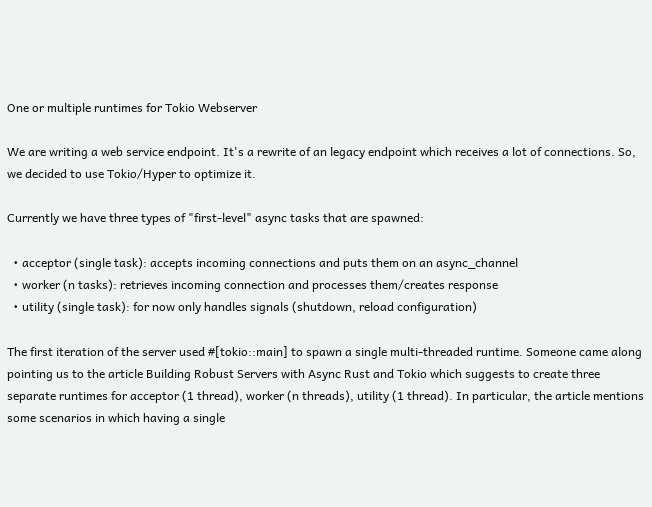One or multiple runtimes for Tokio Webserver

We are writing a web service endpoint. It's a rewrite of an legacy endpoint which receives a lot of connections. So, we decided to use Tokio/Hyper to optimize it.

Currently we have three types of "first-level" async tasks that are spawned:

  • acceptor (single task): accepts incoming connections and puts them on an async_channel
  • worker (n tasks): retrieves incoming connection and processes them/creates response
  • utility (single task): for now only handles signals (shutdown, reload configuration)

The first iteration of the server used #[tokio::main] to spawn a single multi-threaded runtime. Someone came along pointing us to the article Building Robust Servers with Async Rust and Tokio which suggests to create three separate runtimes for acceptor (1 thread), worker (n threads), utility (1 thread). In particular, the article mentions some scenarios in which having a single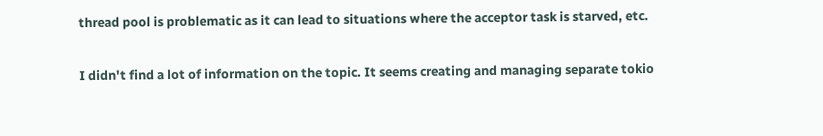thread pool is problematic as it can lead to situations where the acceptor task is starved, etc.

I didn't find a lot of information on the topic. It seems creating and managing separate tokio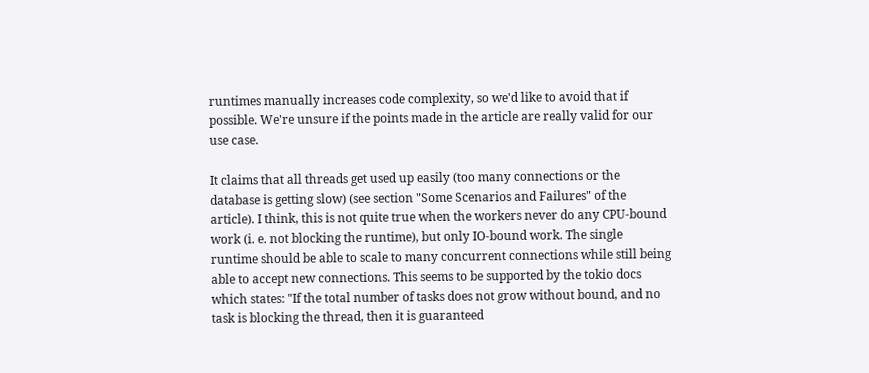runtimes manually increases code complexity, so we'd like to avoid that if possible. We're unsure if the points made in the article are really valid for our use case.

It claims that all threads get used up easily (too many connections or the database is getting slow) (see section "Some Scenarios and Failures" of the article). I think, this is not quite true when the workers never do any CPU-bound work (i. e. not blocking the runtime), but only IO-bound work. The single runtime should be able to scale to many concurrent connections while still being able to accept new connections. This seems to be supported by the tokio docs which states: "If the total number of tasks does not grow without bound, and no task is blocking the thread, then it is guaranteed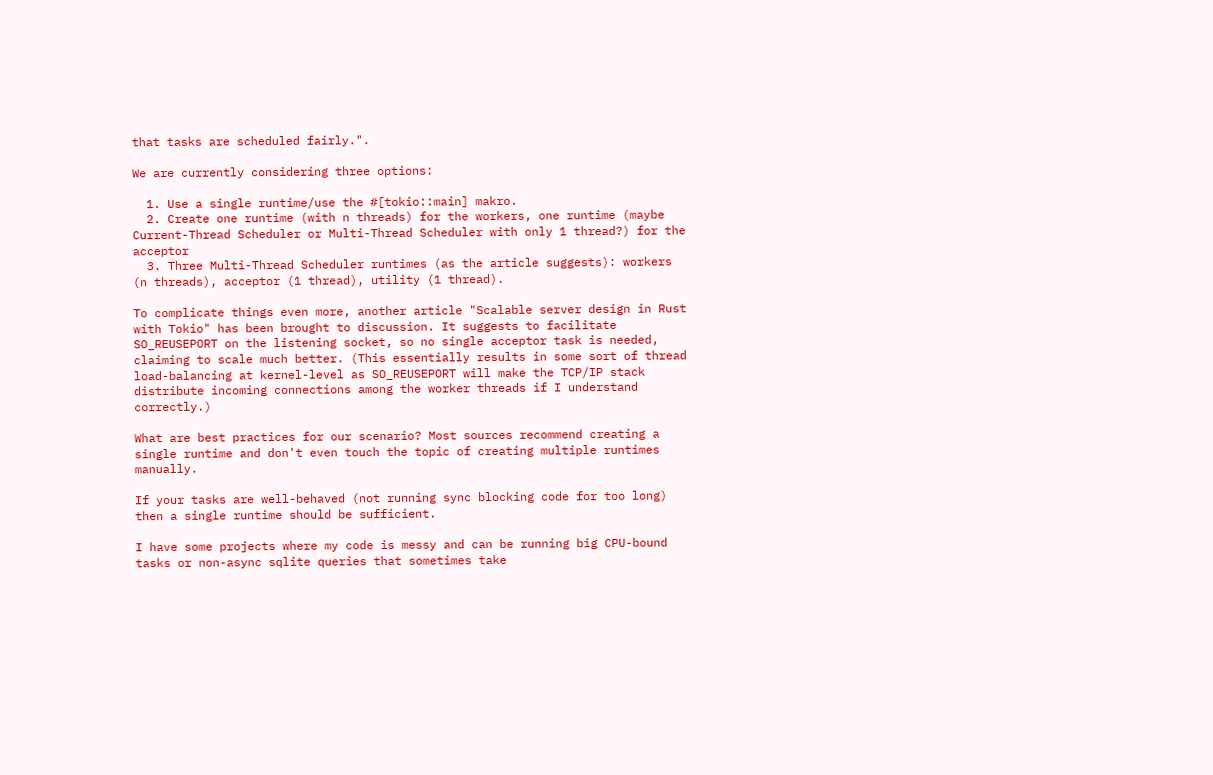that tasks are scheduled fairly.".

We are currently considering three options:

  1. Use a single runtime/use the #[tokio::main] makro.
  2. Create one runtime (with n threads) for the workers, one runtime (maybe Current-Thread Scheduler or Multi-Thread Scheduler with only 1 thread?) for the acceptor
  3. Three Multi-Thread Scheduler runtimes (as the article suggests): workers (n threads), acceptor (1 thread), utility (1 thread).

To complicate things even more, another article "Scalable server design in Rust with Tokio" has been brought to discussion. It suggests to facilitate SO_REUSEPORT on the listening socket, so no single acceptor task is needed, claiming to scale much better. (This essentially results in some sort of thread load-balancing at kernel-level as SO_REUSEPORT will make the TCP/IP stack distribute incoming connections among the worker threads if I understand correctly.)

What are best practices for our scenario? Most sources recommend creating a single runtime and don't even touch the topic of creating multiple runtimes manually.

If your tasks are well-behaved (not running sync blocking code for too long) then a single runtime should be sufficient.

I have some projects where my code is messy and can be running big CPU-bound tasks or non-async sqlite queries that sometimes take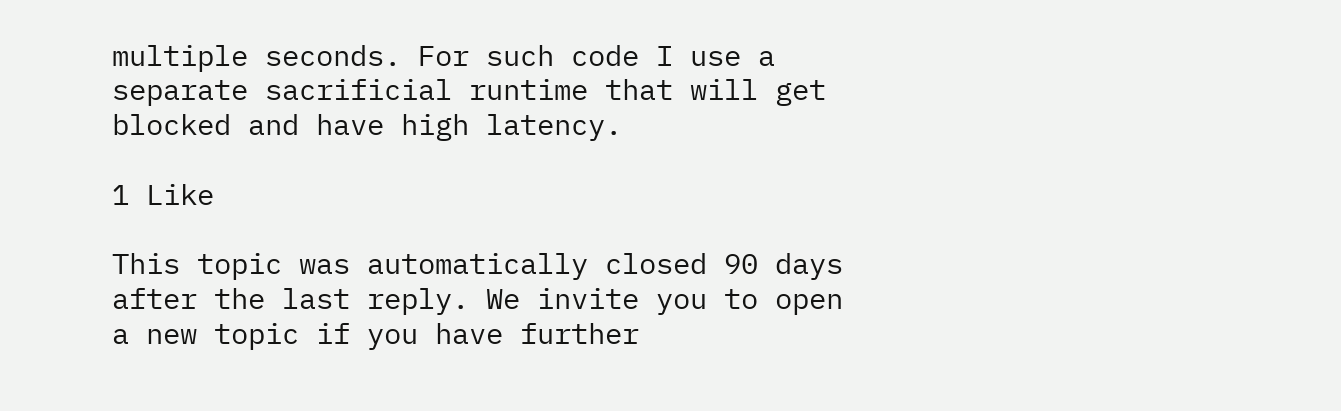multiple seconds. For such code I use a separate sacrificial runtime that will get blocked and have high latency.

1 Like

This topic was automatically closed 90 days after the last reply. We invite you to open a new topic if you have further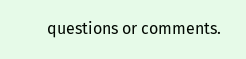questions or comments.